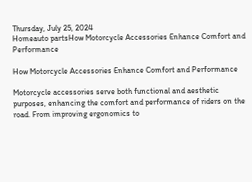Thursday, July 25, 2024
Homeauto partsHow Motorcycle Accessories Enhance Comfort and Performance

How Motorcycle Accessories Enhance Comfort and Performance

Motorcycle accessories serve both functional and aesthetic purposes, enhancing the comfort and performance of riders on the road. From improving ergonomics to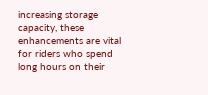increasing storage capacity, these enhancements are vital for riders who spend long hours on their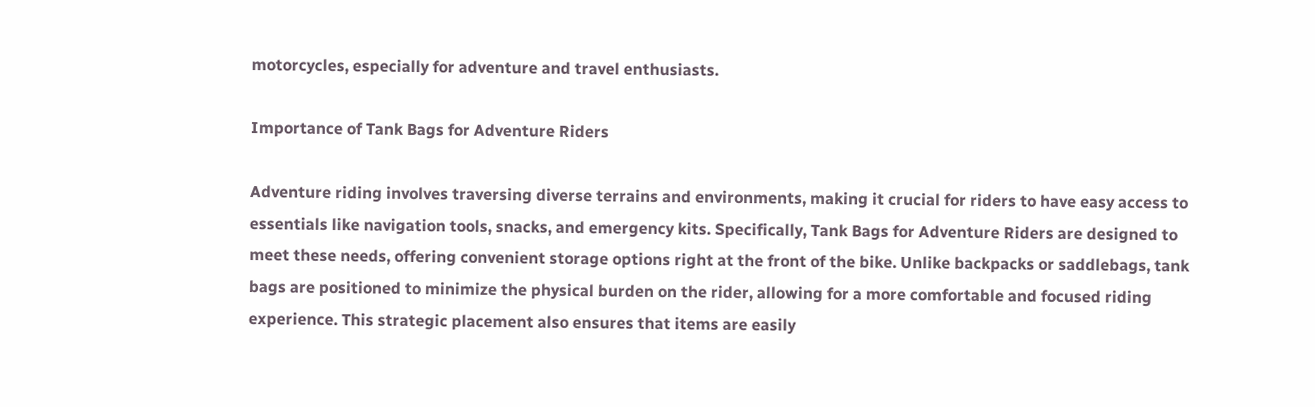motorcycles, especially for adventure and travel enthusiasts.

Importance of Tank Bags for Adventure Riders

Adventure riding involves traversing diverse terrains and environments, making it crucial for riders to have easy access to essentials like navigation tools, snacks, and emergency kits. Specifically, Tank Bags for Adventure Riders are designed to meet these needs, offering convenient storage options right at the front of the bike. Unlike backpacks or saddlebags, tank bags are positioned to minimize the physical burden on the rider, allowing for a more comfortable and focused riding experience. This strategic placement also ensures that items are easily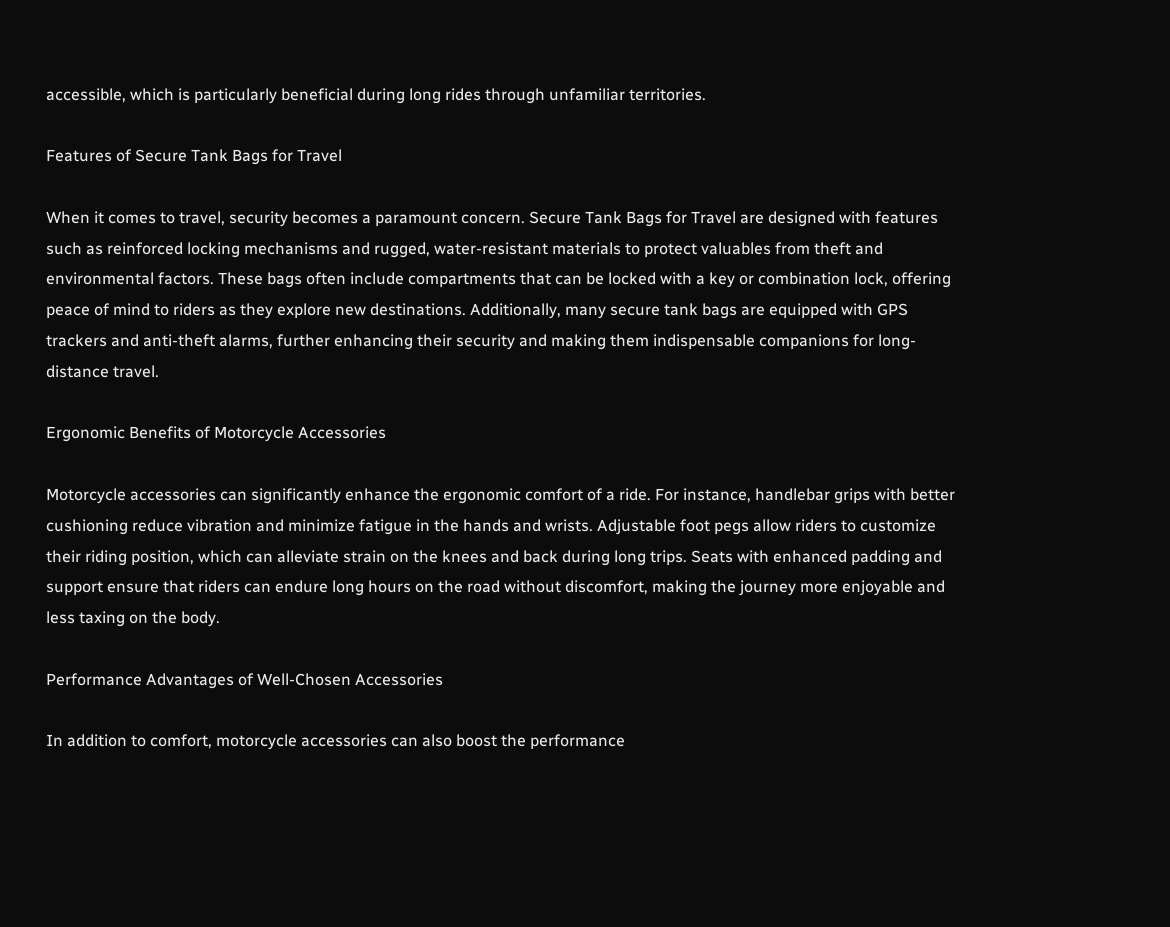accessible, which is particularly beneficial during long rides through unfamiliar territories.

Features of Secure Tank Bags for Travel

When it comes to travel, security becomes a paramount concern. Secure Tank Bags for Travel are designed with features such as reinforced locking mechanisms and rugged, water-resistant materials to protect valuables from theft and environmental factors. These bags often include compartments that can be locked with a key or combination lock, offering peace of mind to riders as they explore new destinations. Additionally, many secure tank bags are equipped with GPS trackers and anti-theft alarms, further enhancing their security and making them indispensable companions for long-distance travel.

Ergonomic Benefits of Motorcycle Accessories

Motorcycle accessories can significantly enhance the ergonomic comfort of a ride. For instance, handlebar grips with better cushioning reduce vibration and minimize fatigue in the hands and wrists. Adjustable foot pegs allow riders to customize their riding position, which can alleviate strain on the knees and back during long trips. Seats with enhanced padding and support ensure that riders can endure long hours on the road without discomfort, making the journey more enjoyable and less taxing on the body.

Performance Advantages of Well-Chosen Accessories

In addition to comfort, motorcycle accessories can also boost the performance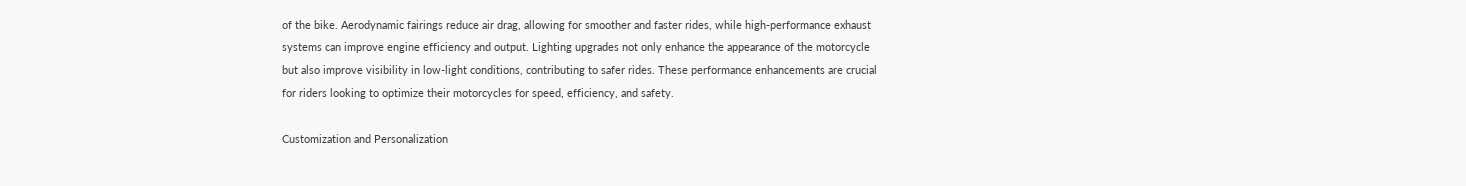of the bike. Aerodynamic fairings reduce air drag, allowing for smoother and faster rides, while high-performance exhaust systems can improve engine efficiency and output. Lighting upgrades not only enhance the appearance of the motorcycle but also improve visibility in low-light conditions, contributing to safer rides. These performance enhancements are crucial for riders looking to optimize their motorcycles for speed, efficiency, and safety.

Customization and Personalization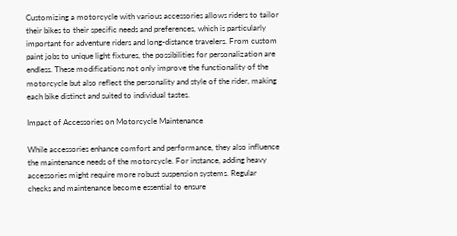Customizing a motorcycle with various accessories allows riders to tailor their bikes to their specific needs and preferences, which is particularly important for adventure riders and long-distance travelers. From custom paint jobs to unique light fixtures, the possibilities for personalization are endless. These modifications not only improve the functionality of the motorcycle but also reflect the personality and style of the rider, making each bike distinct and suited to individual tastes.

Impact of Accessories on Motorcycle Maintenance

While accessories enhance comfort and performance, they also influence the maintenance needs of the motorcycle. For instance, adding heavy accessories might require more robust suspension systems. Regular checks and maintenance become essential to ensure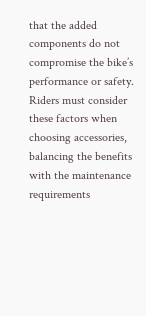that the added components do not compromise the bike’s performance or safety. Riders must consider these factors when choosing accessories, balancing the benefits with the maintenance requirements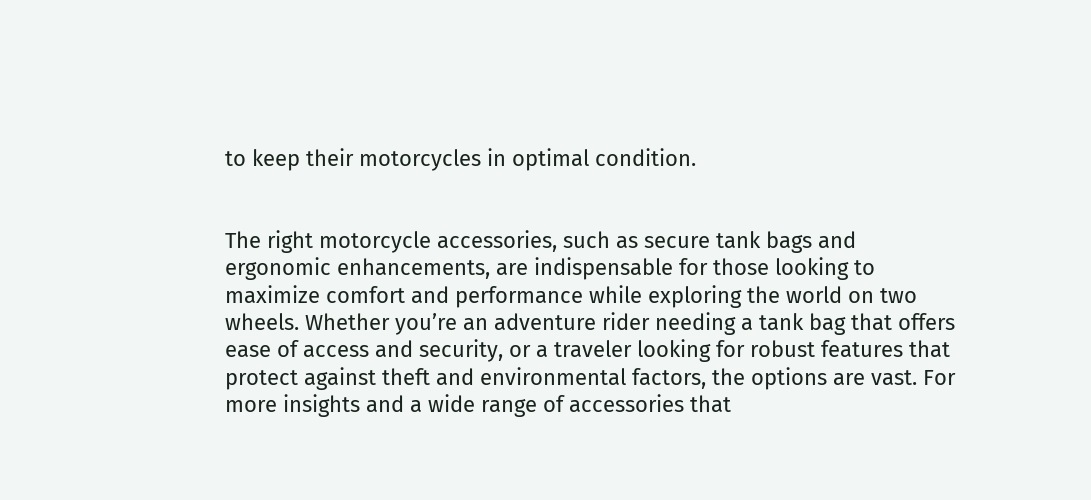to keep their motorcycles in optimal condition.


The right motorcycle accessories, such as secure tank bags and ergonomic enhancements, are indispensable for those looking to maximize comfort and performance while exploring the world on two wheels. Whether you’re an adventure rider needing a tank bag that offers ease of access and security, or a traveler looking for robust features that protect against theft and environmental factors, the options are vast. For more insights and a wide range of accessories that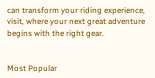can transform your riding experience, visit, where your next great adventure begins with the right gear.


Most Popular